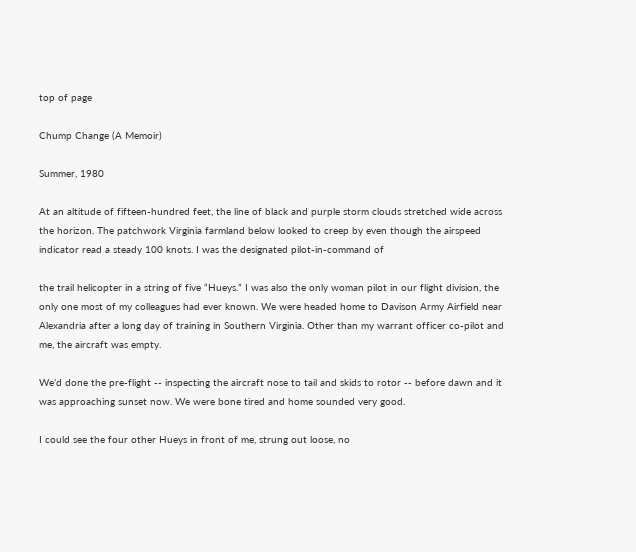top of page

Chump Change (A Memoir)

Summer, 1980

At an altitude of fifteen-hundred feet, the line of black and purple storm clouds stretched wide across the horizon. The patchwork Virginia farmland below looked to creep by even though the airspeed indicator read a steady 100 knots. I was the designated pilot-in-command of

the trail helicopter in a string of five “Hueys.” I was also the only woman pilot in our flight division, the only one most of my colleagues had ever known. We were headed home to Davison Army Airfield near Alexandria after a long day of training in Southern Virginia. Other than my warrant officer co-pilot and me, the aircraft was empty.

We’d done the pre-flight -- inspecting the aircraft nose to tail and skids to rotor -- before dawn and it was approaching sunset now. We were bone tired and home sounded very good.

I could see the four other Hueys in front of me, strung out loose, no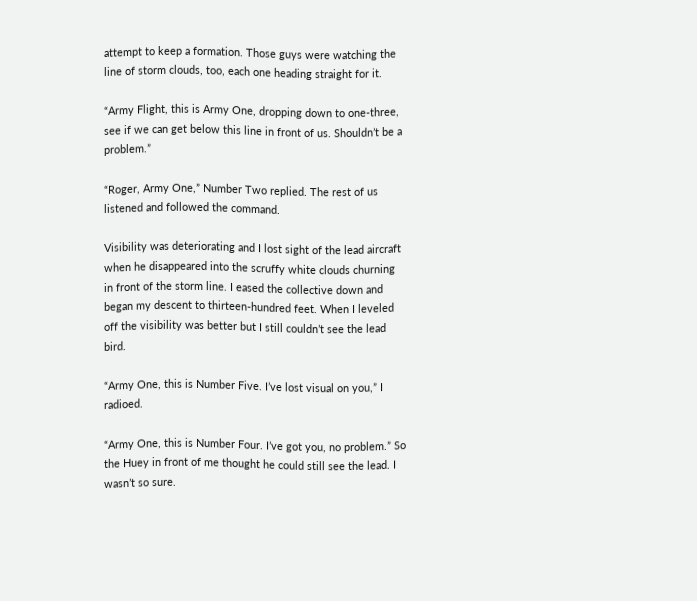attempt to keep a formation. Those guys were watching the line of storm clouds, too, each one heading straight for it.

“Army Flight, this is Army One, dropping down to one-three, see if we can get below this line in front of us. Shouldn’t be a problem.”

“Roger, Army One,” Number Two replied. The rest of us listened and followed the command.

Visibility was deteriorating and I lost sight of the lead aircraft when he disappeared into the scruffy white clouds churning in front of the storm line. I eased the collective down and began my descent to thirteen-hundred feet. When I leveled off the visibility was better but I still couldn’t see the lead bird.

“Army One, this is Number Five. I’ve lost visual on you,” I radioed.

“Army One, this is Number Four. I’ve got you, no problem.” So the Huey in front of me thought he could still see the lead. I wasn’t so sure.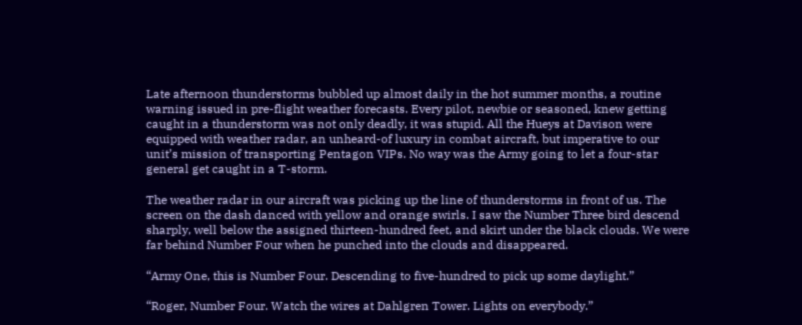Late afternoon thunderstorms bubbled up almost daily in the hot summer months, a routine warning issued in pre-flight weather forecasts. Every pilot, newbie or seasoned, knew getting caught in a thunderstorm was not only deadly, it was stupid. All the Hueys at Davison were equipped with weather radar, an unheard-of luxury in combat aircraft, but imperative to our unit’s mission of transporting Pentagon VIPs. No way was the Army going to let a four-star general get caught in a T-storm.

The weather radar in our aircraft was picking up the line of thunderstorms in front of us. The screen on the dash danced with yellow and orange swirls. I saw the Number Three bird descend sharply, well below the assigned thirteen-hundred feet, and skirt under the black clouds. We were far behind Number Four when he punched into the clouds and disappeared.

“Army One, this is Number Four. Descending to five-hundred to pick up some daylight.”

“Roger, Number Four. Watch the wires at Dahlgren Tower. Lights on everybody.”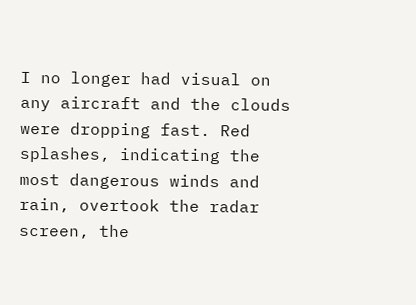I no longer had visual on any aircraft and the clouds were dropping fast. Red splashes, indicating the most dangerous winds and rain, overtook the radar screen, the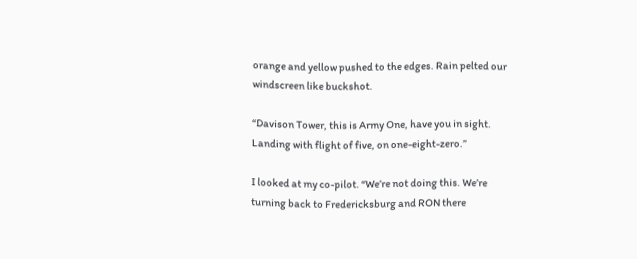orange and yellow pushed to the edges. Rain pelted our windscreen like buckshot.

“Davison Tower, this is Army One, have you in sight. Landing with flight of five, on one-eight-zero.”

I looked at my co-pilot. “We’re not doing this. We’re turning back to Fredericksburg and RON there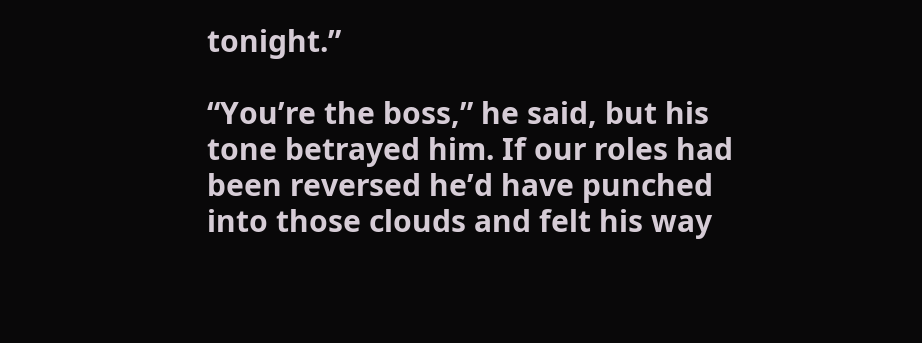tonight.”

“You’re the boss,” he said, but his tone betrayed him. If our roles had been reversed he’d have punched into those clouds and felt his way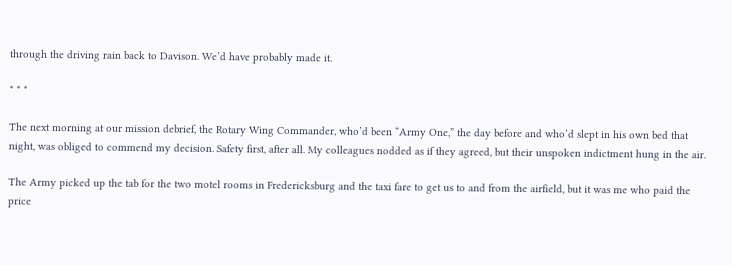through the driving rain back to Davison. We’d have probably made it.

* * *

The next morning at our mission debrief, the Rotary Wing Commander, who’d been “Army One,” the day before and who’d slept in his own bed that night, was obliged to commend my decision. Safety first, after all. My colleagues nodded as if they agreed, but their unspoken indictment hung in the air.

The Army picked up the tab for the two motel rooms in Fredericksburg and the taxi fare to get us to and from the airfield, but it was me who paid the price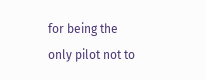for being the only pilot not to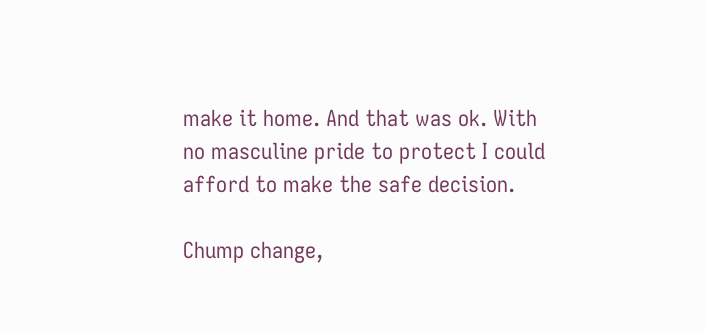make it home. And that was ok. With no masculine pride to protect I could afford to make the safe decision.

Chump change,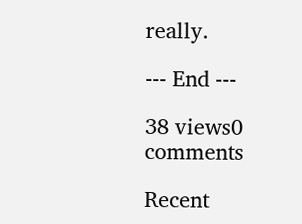really.

--- End ---

38 views0 comments

Recent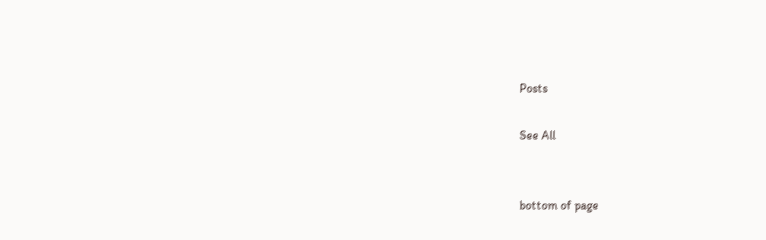Posts

See All


bottom of page